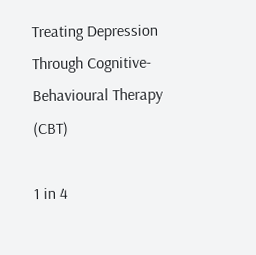Treating Depression Through Cognitive-Behavioural Therapy (CBT)

1 in 4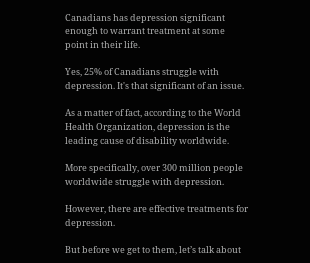Canadians has depression significant enough to warrant treatment at some point in their life.

Yes, 25% of Canadians struggle with depression. It's that significant of an issue.

As a matter of fact, according to the World Health Organization, depression is the leading cause of disability worldwide.

More specifically, over 300 million people worldwide struggle with depression.

However, there are effective treatments for depression.

But before we get to them, let’s talk about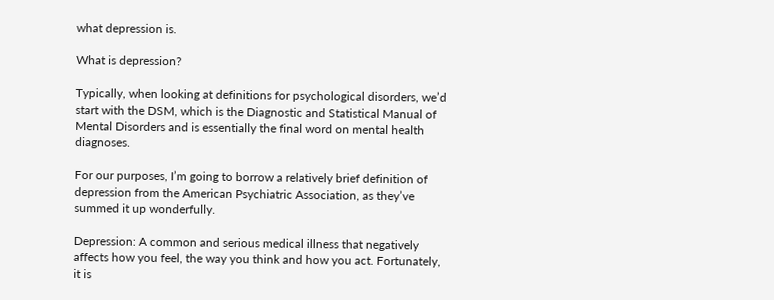what depression is.

What is depression?

Typically, when looking at definitions for psychological disorders, we’d start with the DSM, which is the Diagnostic and Statistical Manual of Mental Disorders and is essentially the final word on mental health diagnoses.

For our purposes, I’m going to borrow a relatively brief definition of depression from the American Psychiatric Association, as they’ve summed it up wonderfully.

Depression: A common and serious medical illness that negatively affects how you feel, the way you think and how you act. Fortunately, it is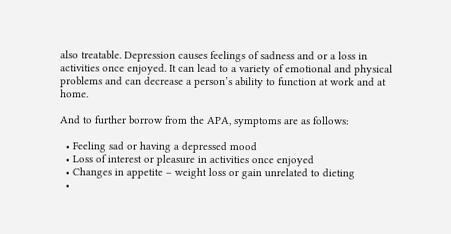also treatable. Depression causes feelings of sadness and or a loss in activities once enjoyed. It can lead to a variety of emotional and physical problems and can decrease a person’s ability to function at work and at home.

And to further borrow from the APA, symptoms are as follows:

  • Feeling sad or having a depressed mood
  • Loss of interest or pleasure in activities once enjoyed
  • Changes in appetite – weight loss or gain unrelated to dieting
  •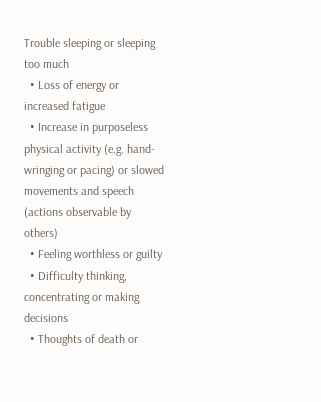Trouble sleeping or sleeping too much
  • Loss of energy or increased fatigue
  • Increase in purposeless physical activity (e.g. hand-wringing or pacing) or slowed movements and speech (actions observable by others)
  • Feeling worthless or guilty
  • Difficulty thinking, concentrating or making decisions
  • Thoughts of death or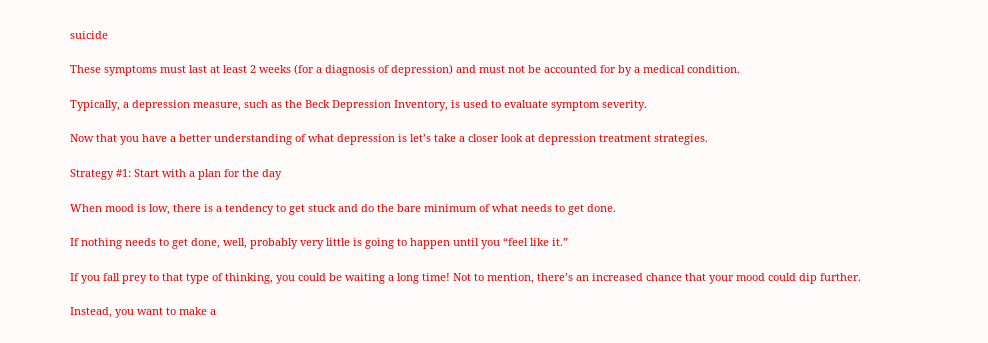suicide

These symptoms must last at least 2 weeks (for a diagnosis of depression) and must not be accounted for by a medical condition.

Typically, a depression measure, such as the Beck Depression Inventory, is used to evaluate symptom severity.

Now that you have a better understanding of what depression is let’s take a closer look at depression treatment strategies.

Strategy #1: Start with a plan for the day

When mood is low, there is a tendency to get stuck and do the bare minimum of what needs to get done.

If nothing needs to get done, well, probably very little is going to happen until you “feel like it.”

If you fall prey to that type of thinking, you could be waiting a long time! Not to mention, there’s an increased chance that your mood could dip further.

Instead, you want to make a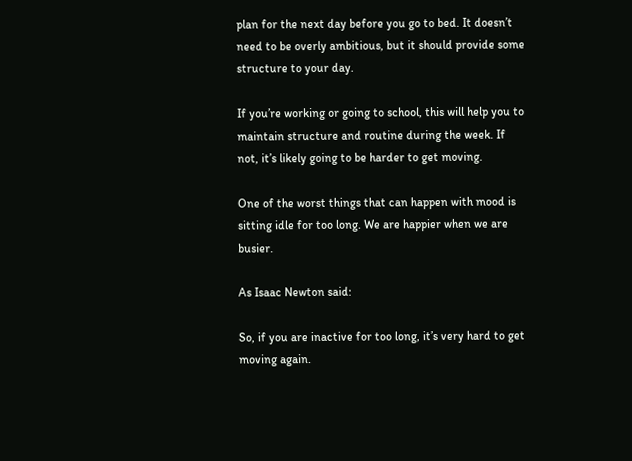plan for the next day before you go to bed. It doesn’t need to be overly ambitious, but it should provide some structure to your day.

If you’re working or going to school, this will help you to maintain structure and routine during the week. If not, it’s likely going to be harder to get moving.

One of the worst things that can happen with mood is sitting idle for too long. We are happier when we are busier.

As Isaac Newton said:

So, if you are inactive for too long, it’s very hard to get moving again.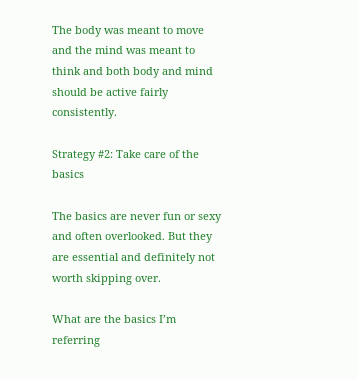The body was meant to move and the mind was meant to think and both body and mind should be active fairly consistently.

Strategy #2: Take care of the basics

The basics are never fun or sexy and often overlooked. But they are essential and definitely not worth skipping over.

What are the basics I’m referring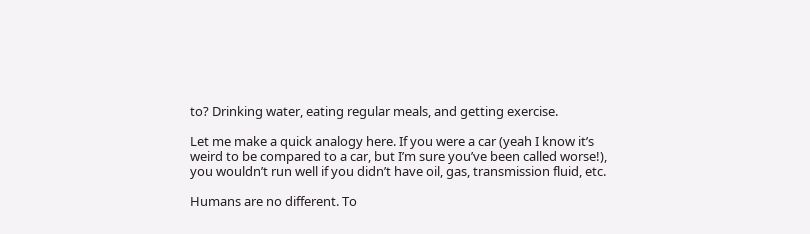to? Drinking water, eating regular meals, and getting exercise.

Let me make a quick analogy here. If you were a car (yeah I know it’s weird to be compared to a car, but I’m sure you’ve been called worse!), you wouldn’t run well if you didn’t have oil, gas, transmission fluid, etc.

Humans are no different. To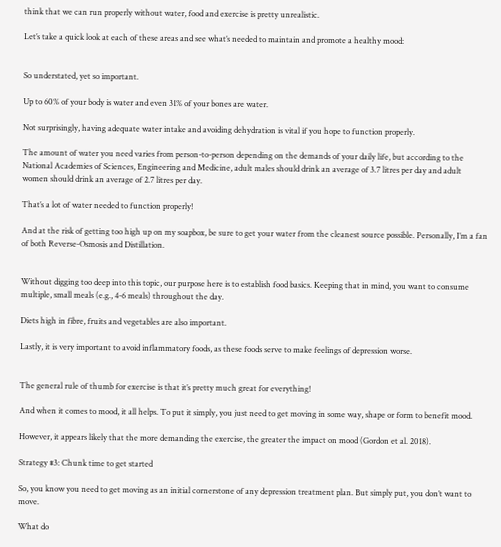think that we can run properly without water, food and exercise is pretty unrealistic.

Let’s take a quick look at each of these areas and see what’s needed to maintain and promote a healthy mood:


So understated, yet so important.

Up to 60% of your body is water and even 31% of your bones are water.

Not surprisingly, having adequate water intake and avoiding dehydration is vital if you hope to function properly.

The amount of water you need varies from person-to-person depending on the demands of your daily life, but according to the National Academies of Sciences, Engineering and Medicine, adult males should drink an average of 3.7 litres per day and adult women should drink an average of 2.7 litres per day.

That’s a lot of water needed to function properly!

And at the risk of getting too high up on my soapbox, be sure to get your water from the cleanest source possible. Personally, I’m a fan of both Reverse-Osmosis and Distillation.


Without digging too deep into this topic, our purpose here is to establish food basics. Keeping that in mind, you want to consume multiple, small meals (e.g., 4-6 meals) throughout the day.

Diets high in fibre, fruits and vegetables are also important.

Lastly, it is very important to avoid inflammatory foods, as these foods serve to make feelings of depression worse.


The general rule of thumb for exercise is that it’s pretty much great for everything!

And when it comes to mood, it all helps. To put it simply, you just need to get moving in some way, shape or form to benefit mood.

However, it appears likely that the more demanding the exercise, the greater the impact on mood (Gordon et al. 2018).

Strategy #3: Chunk time to get started

So, you know you need to get moving as an initial cornerstone of any depression treatment plan. But simply put, you don’t want to move.

What do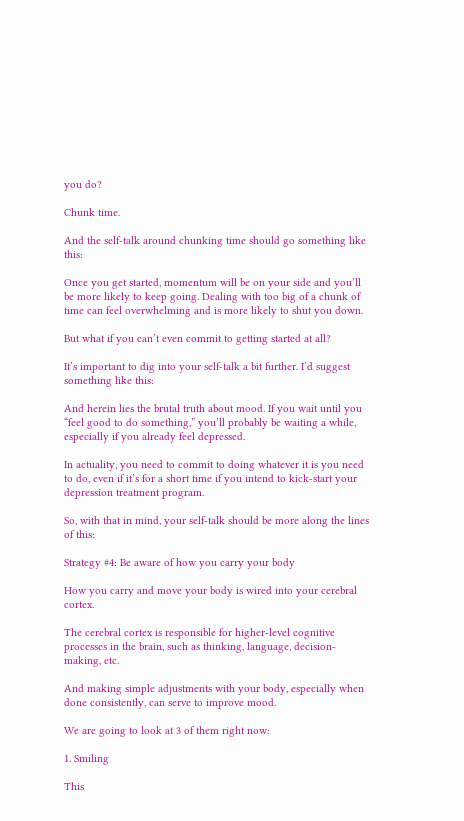you do?

Chunk time.

And the self-talk around chunking time should go something like this:

Once you get started, momentum will be on your side and you’ll be more likely to keep going. Dealing with too big of a chunk of time can feel overwhelming and is more likely to shut you down.

But what if you can’t even commit to getting started at all?

It’s important to dig into your self-talk a bit further. I’d suggest something like this:

And herein lies the brutal truth about mood. If you wait until you “feel good to do something,” you’ll probably be waiting a while, especially if you already feel depressed.

In actuality, you need to commit to doing whatever it is you need to do, even if it’s for a short time if you intend to kick-start your depression treatment program.

So, with that in mind, your self-talk should be more along the lines of this:

Strategy #4: Be aware of how you carry your body

How you carry and move your body is wired into your cerebral cortex.

The cerebral cortex is responsible for higher-level cognitive processes in the brain, such as thinking, language, decision-making, etc.

And making simple adjustments with your body, especially when done consistently, can serve to improve mood.

We are going to look at 3 of them right now:

1. Smiling

This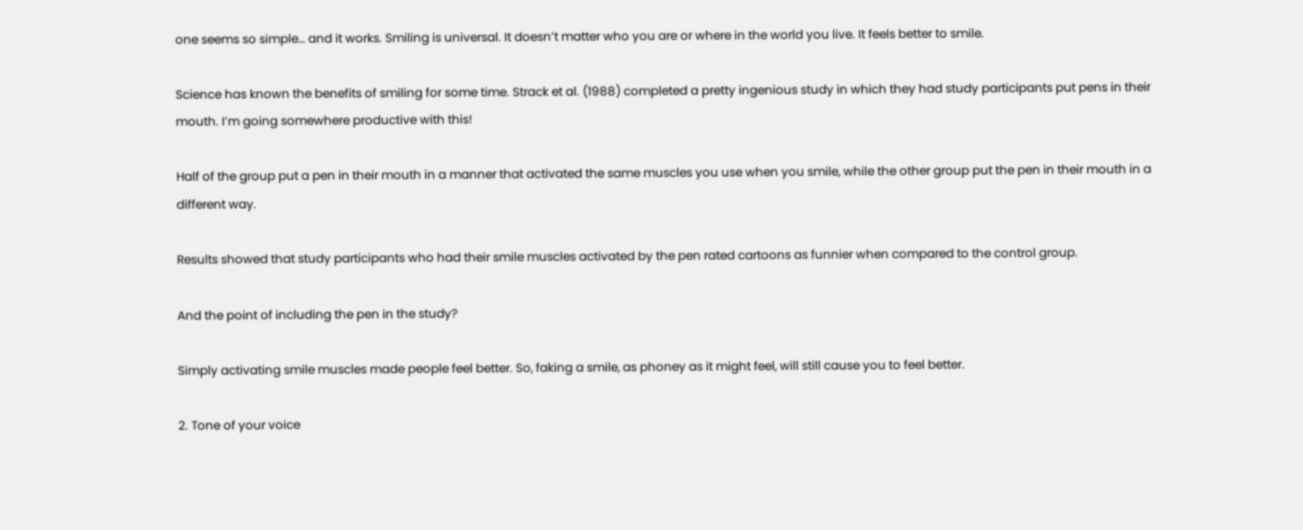one seems so simple… and it works. Smiling is universal. It doesn’t matter who you are or where in the world you live. It feels better to smile.

Science has known the benefits of smiling for some time. Strack et al. (1988) completed a pretty ingenious study in which they had study participants put pens in their mouth. I’m going somewhere productive with this!

Half of the group put a pen in their mouth in a manner that activated the same muscles you use when you smile, while the other group put the pen in their mouth in a different way.

Results showed that study participants who had their smile muscles activated by the pen rated cartoons as funnier when compared to the control group.

And the point of including the pen in the study?

Simply activating smile muscles made people feel better. So, faking a smile, as phoney as it might feel, will still cause you to feel better.

2. Tone of your voice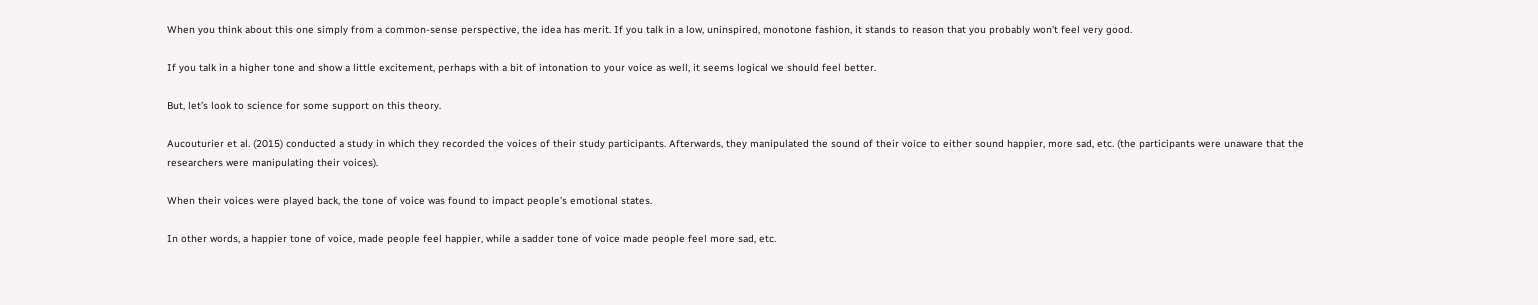When you think about this one simply from a common-sense perspective, the idea has merit. If you talk in a low, uninspired, monotone fashion, it stands to reason that you probably won’t feel very good.

If you talk in a higher tone and show a little excitement, perhaps with a bit of intonation to your voice as well, it seems logical we should feel better.

But, let’s look to science for some support on this theory.

Aucouturier et al. (2015) conducted a study in which they recorded the voices of their study participants. Afterwards, they manipulated the sound of their voice to either sound happier, more sad, etc. (the participants were unaware that the researchers were manipulating their voices).

When their voices were played back, the tone of voice was found to impact people’s emotional states.

In other words, a happier tone of voice, made people feel happier, while a sadder tone of voice made people feel more sad, etc.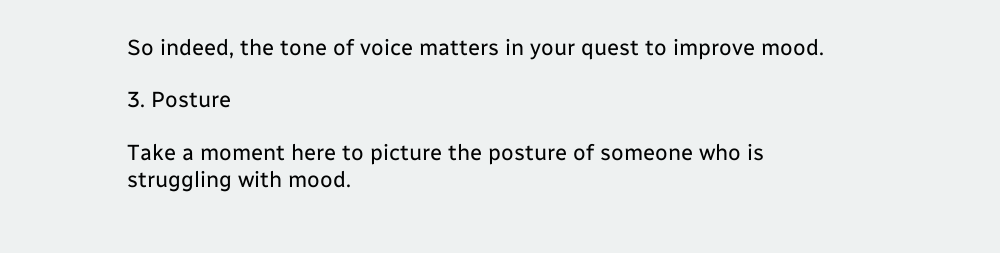So indeed, the tone of voice matters in your quest to improve mood.

3. Posture

Take a moment here to picture the posture of someone who is struggling with mood.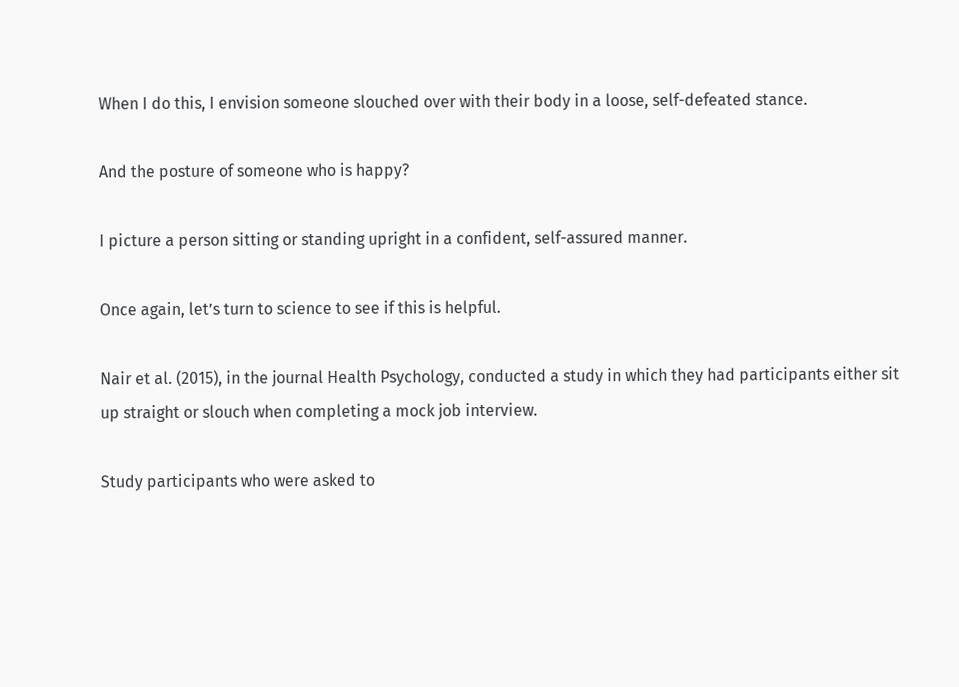When I do this, I envision someone slouched over with their body in a loose, self-defeated stance.

And the posture of someone who is happy?

I picture a person sitting or standing upright in a confident, self-assured manner.

Once again, let’s turn to science to see if this is helpful.

Nair et al. (2015), in the journal Health Psychology, conducted a study in which they had participants either sit up straight or slouch when completing a mock job interview.

Study participants who were asked to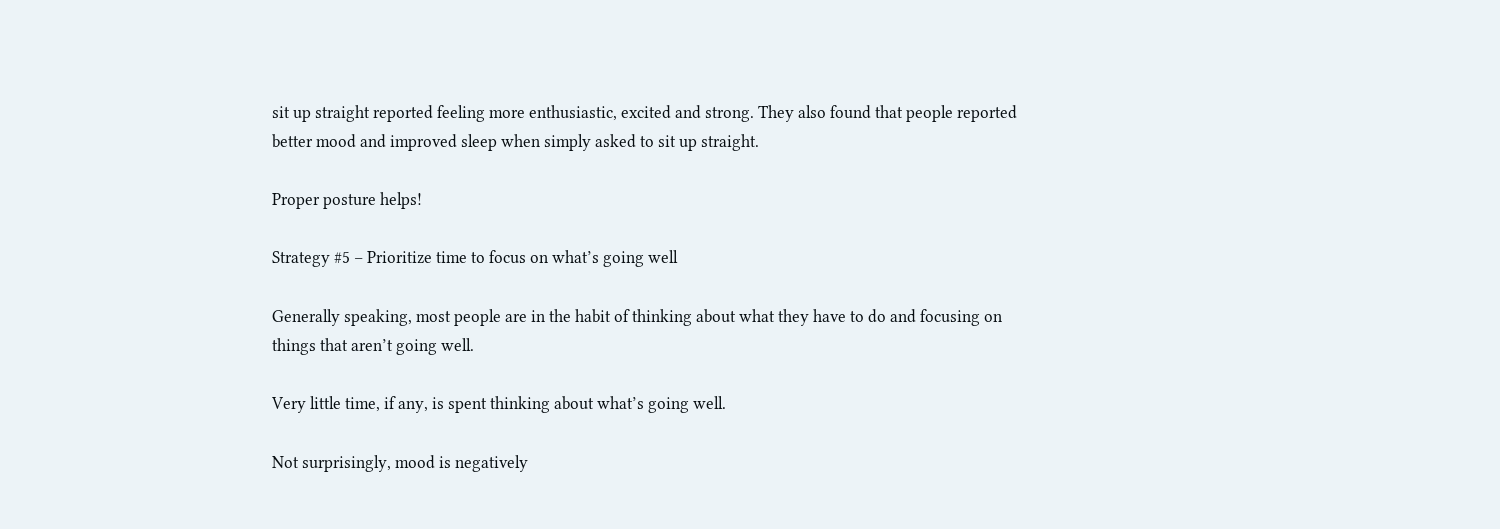sit up straight reported feeling more enthusiastic, excited and strong. They also found that people reported better mood and improved sleep when simply asked to sit up straight.

Proper posture helps!

Strategy #5 – Prioritize time to focus on what’s going well

Generally speaking, most people are in the habit of thinking about what they have to do and focusing on things that aren’t going well.

Very little time, if any, is spent thinking about what’s going well.

Not surprisingly, mood is negatively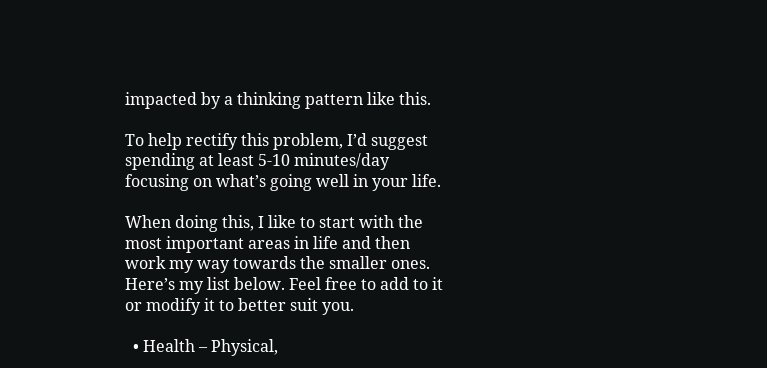impacted by a thinking pattern like this.

To help rectify this problem, I’d suggest spending at least 5-10 minutes/day focusing on what’s going well in your life.

When doing this, I like to start with the most important areas in life and then work my way towards the smaller ones. Here’s my list below. Feel free to add to it or modify it to better suit you.

  • Health – Physical,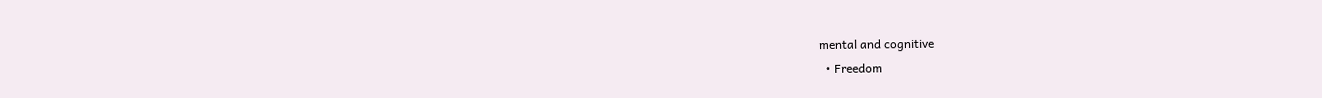mental and cognitive
  • Freedom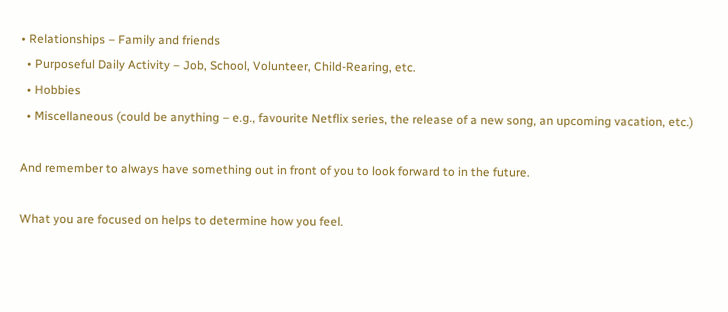• Relationships – Family and friends
  • Purposeful Daily Activity – Job, School, Volunteer, Child-Rearing, etc.
  • Hobbies
  • Miscellaneous (could be anything – e.g., favourite Netflix series, the release of a new song, an upcoming vacation, etc.)

And remember to always have something out in front of you to look forward to in the future.

What you are focused on helps to determine how you feel.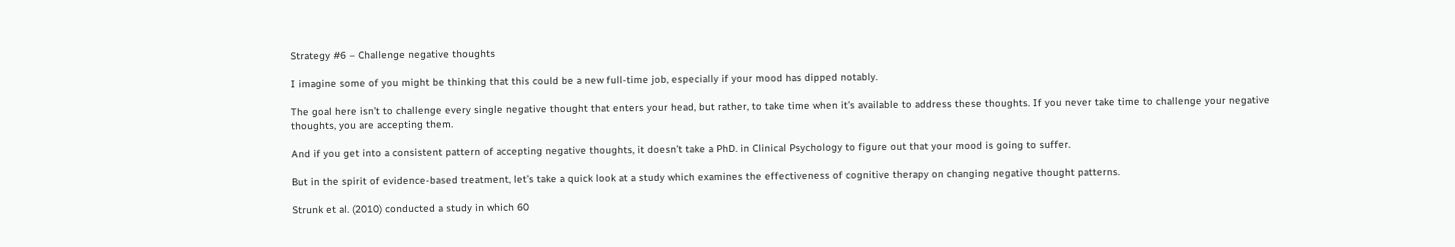Strategy #6 – Challenge negative thoughts

I imagine some of you might be thinking that this could be a new full-time job, especially if your mood has dipped notably.

The goal here isn’t to challenge every single negative thought that enters your head, but rather, to take time when it’s available to address these thoughts. If you never take time to challenge your negative thoughts, you are accepting them.

And if you get into a consistent pattern of accepting negative thoughts, it doesn’t take a PhD. in Clinical Psychology to figure out that your mood is going to suffer.

But in the spirit of evidence-based treatment, let’s take a quick look at a study which examines the effectiveness of cognitive therapy on changing negative thought patterns.

Strunk et al. (2010) conducted a study in which 60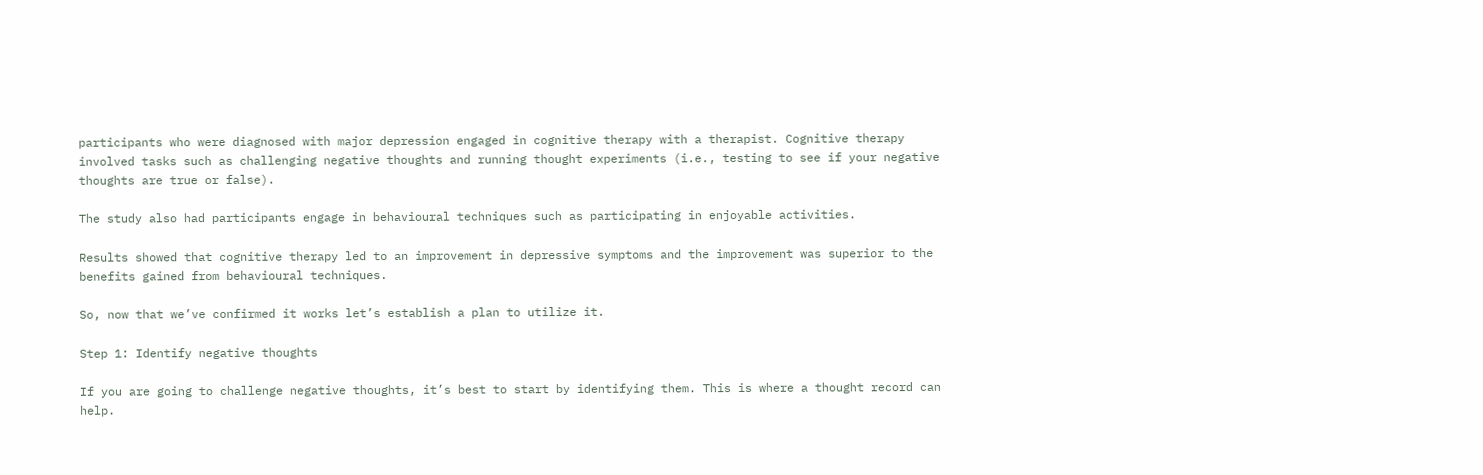participants who were diagnosed with major depression engaged in cognitive therapy with a therapist. Cognitive therapy involved tasks such as challenging negative thoughts and running thought experiments (i.e., testing to see if your negative thoughts are true or false).

The study also had participants engage in behavioural techniques such as participating in enjoyable activities.

Results showed that cognitive therapy led to an improvement in depressive symptoms and the improvement was superior to the benefits gained from behavioural techniques.

So, now that we’ve confirmed it works let’s establish a plan to utilize it.

Step 1: Identify negative thoughts

If you are going to challenge negative thoughts, it’s best to start by identifying them. This is where a thought record can help.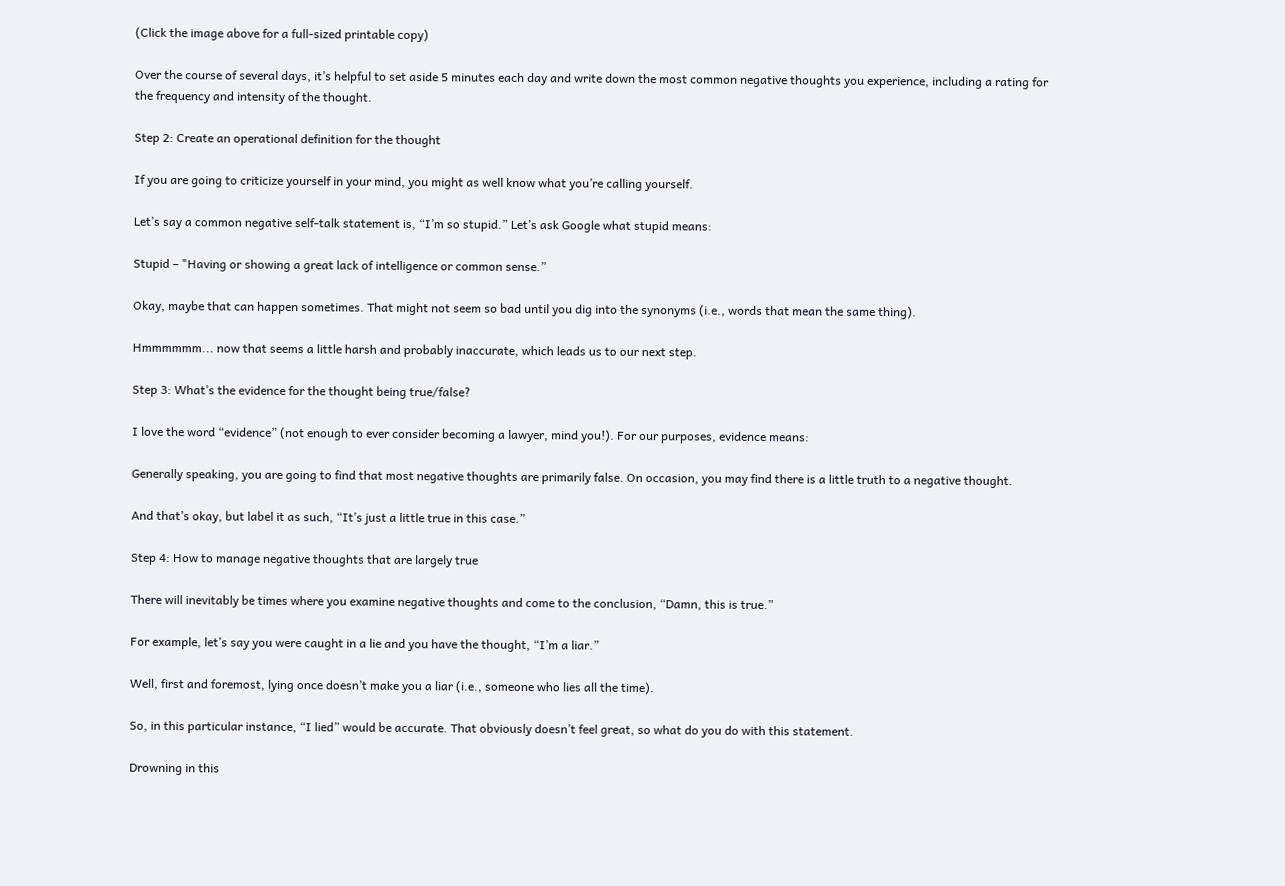(Click the image above for a full-sized printable copy)

Over the course of several days, it’s helpful to set aside 5 minutes each day and write down the most common negative thoughts you experience, including a rating for the frequency and intensity of the thought.

Step 2: Create an operational definition for the thought

If you are going to criticize yourself in your mind, you might as well know what you’re calling yourself.

Let’s say a common negative self-talk statement is, “I’m so stupid.” Let’s ask Google what stupid means:

Stupid – "Having or showing a great lack of intelligence or common sense.”

Okay, maybe that can happen sometimes. That might not seem so bad until you dig into the synonyms (i.e., words that mean the same thing).

Hmmmmmm... now that seems a little harsh and probably inaccurate, which leads us to our next step.

Step 3: What’s the evidence for the thought being true/false?

I love the word “evidence” (not enough to ever consider becoming a lawyer, mind you!). For our purposes, evidence means:

Generally speaking, you are going to find that most negative thoughts are primarily false. On occasion, you may find there is a little truth to a negative thought.

And that’s okay, but label it as such, “It’s just a little true in this case.”

Step 4: How to manage negative thoughts that are largely true

There will inevitably be times where you examine negative thoughts and come to the conclusion, “Damn, this is true.”

For example, let’s say you were caught in a lie and you have the thought, “I’m a liar.”

Well, first and foremost, lying once doesn’t make you a liar (i.e., someone who lies all the time).

So, in this particular instance, “I lied” would be accurate. That obviously doesn’t feel great, so what do you do with this statement.

Drowning in this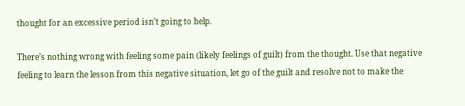thought for an excessive period isn’t going to help.

There’s nothing wrong with feeling some pain (likely feelings of guilt) from the thought. Use that negative feeling to learn the lesson from this negative situation, let go of the guilt and resolve not to make the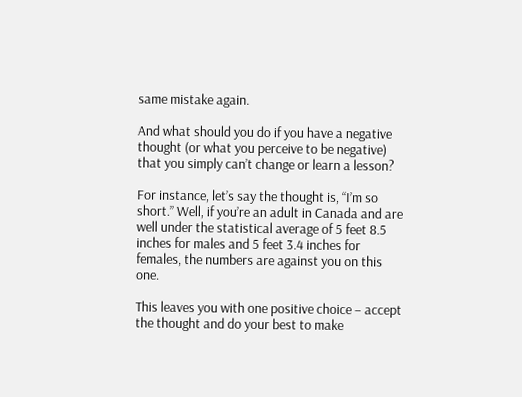same mistake again.

And what should you do if you have a negative thought (or what you perceive to be negative) that you simply can’t change or learn a lesson?

For instance, let’s say the thought is, “I’m so short.” Well, if you’re an adult in Canada and are well under the statistical average of 5 feet 8.5 inches for males and 5 feet 3.4 inches for females, the numbers are against you on this one.

This leaves you with one positive choice – accept the thought and do your best to make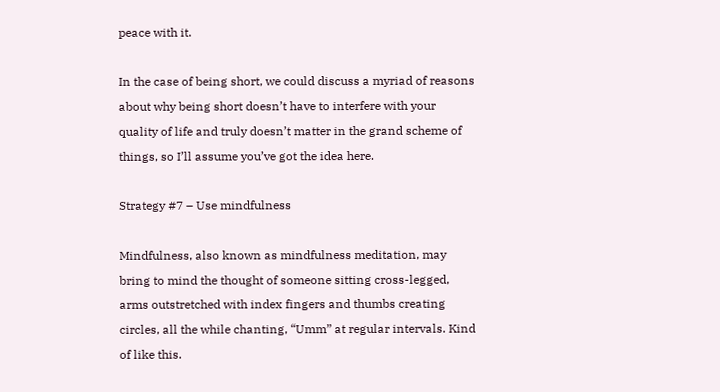peace with it.

In the case of being short, we could discuss a myriad of reasons about why being short doesn’t have to interfere with your quality of life and truly doesn’t matter in the grand scheme of things, so I’ll assume you’ve got the idea here.

Strategy #7 – Use mindfulness

Mindfulness, also known as mindfulness meditation, may bring to mind the thought of someone sitting cross-legged, arms outstretched with index fingers and thumbs creating circles, all the while chanting, “Umm” at regular intervals. Kind of like this.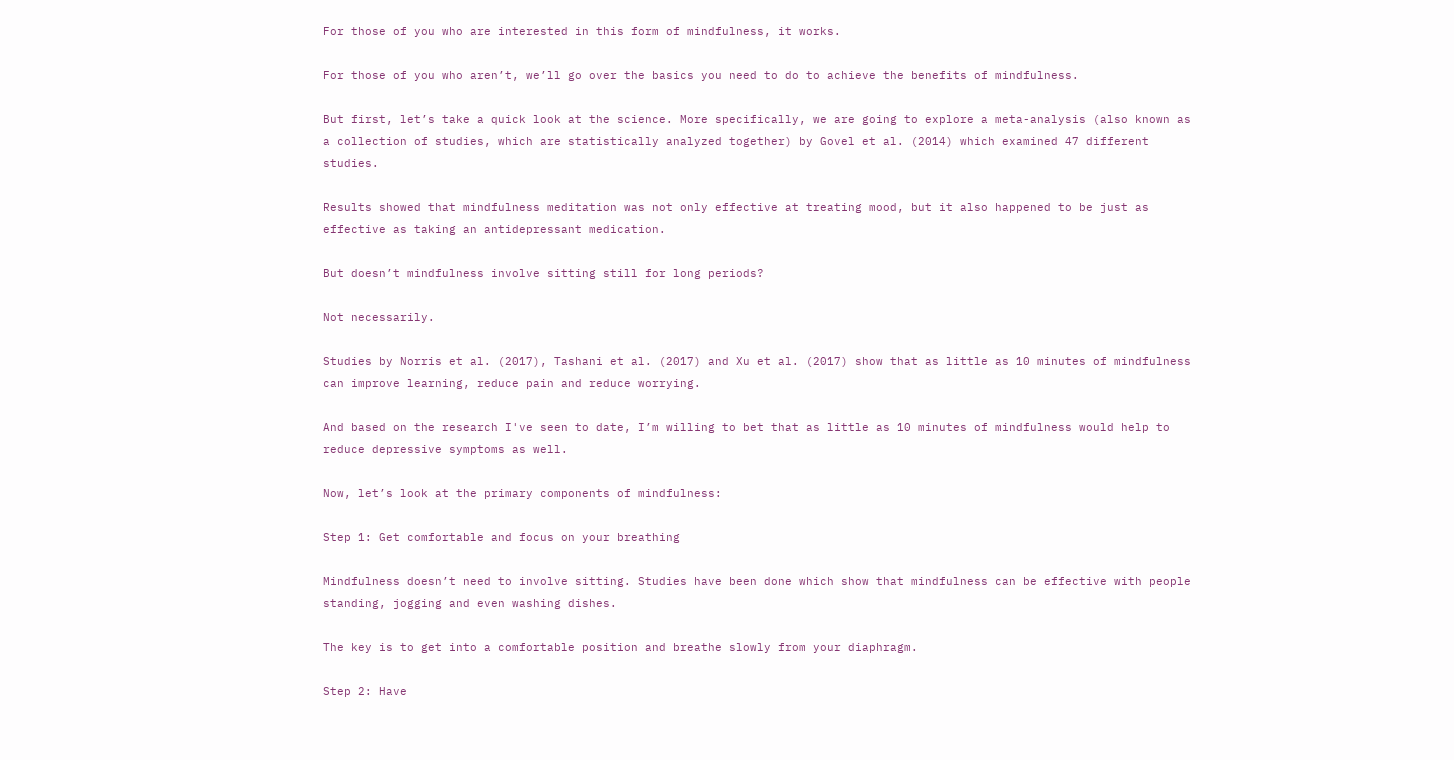For those of you who are interested in this form of mindfulness, it works.

For those of you who aren’t, we’ll go over the basics you need to do to achieve the benefits of mindfulness.

But first, let’s take a quick look at the science. More specifically, we are going to explore a meta-analysis (also known as a collection of studies, which are statistically analyzed together) by Govel et al. (2014) which examined 47 different studies.

Results showed that mindfulness meditation was not only effective at treating mood, but it also happened to be just as effective as taking an antidepressant medication.

But doesn’t mindfulness involve sitting still for long periods?

Not necessarily.

Studies by Norris et al. (2017), Tashani et al. (2017) and Xu et al. (2017) show that as little as 10 minutes of mindfulness can improve learning, reduce pain and reduce worrying.

And based on the research I've seen to date, I’m willing to bet that as little as 10 minutes of mindfulness would help to reduce depressive symptoms as well.

Now, let’s look at the primary components of mindfulness:

Step 1: Get comfortable and focus on your breathing

Mindfulness doesn’t need to involve sitting. Studies have been done which show that mindfulness can be effective with people standing, jogging and even washing dishes.

The key is to get into a comfortable position and breathe slowly from your diaphragm.

Step 2: Have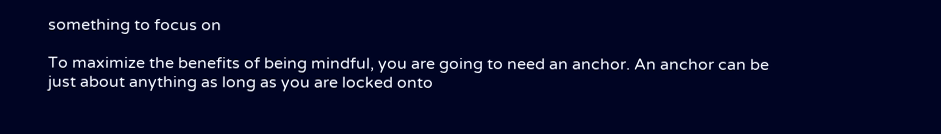something to focus on

To maximize the benefits of being mindful, you are going to need an anchor. An anchor can be just about anything as long as you are locked onto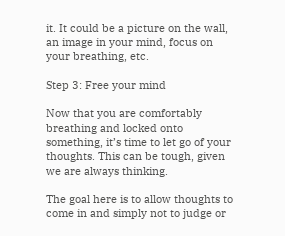it. It could be a picture on the wall, an image in your mind, focus on your breathing, etc.

Step 3: Free your mind

Now that you are comfortably breathing and locked onto something, it’s time to let go of your thoughts. This can be tough, given we are always thinking.

The goal here is to allow thoughts to come in and simply not to judge or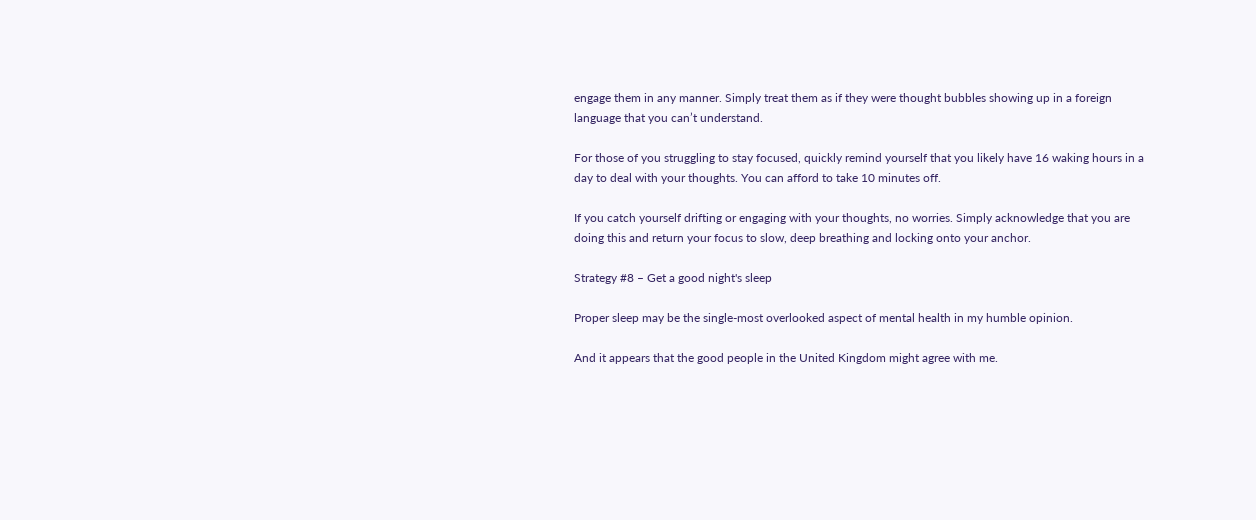engage them in any manner. Simply treat them as if they were thought bubbles showing up in a foreign language that you can’t understand.

For those of you struggling to stay focused, quickly remind yourself that you likely have 16 waking hours in a day to deal with your thoughts. You can afford to take 10 minutes off.

If you catch yourself drifting or engaging with your thoughts, no worries. Simply acknowledge that you are doing this and return your focus to slow, deep breathing and locking onto your anchor.

Strategy #8 – Get a good night's sleep

Proper sleep may be the single-most overlooked aspect of mental health in my humble opinion.

And it appears that the good people in the United Kingdom might agree with me.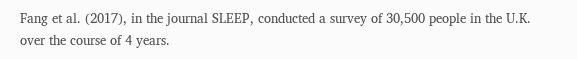Fang et al. (2017), in the journal SLEEP, conducted a survey of 30,500 people in the U.K. over the course of 4 years.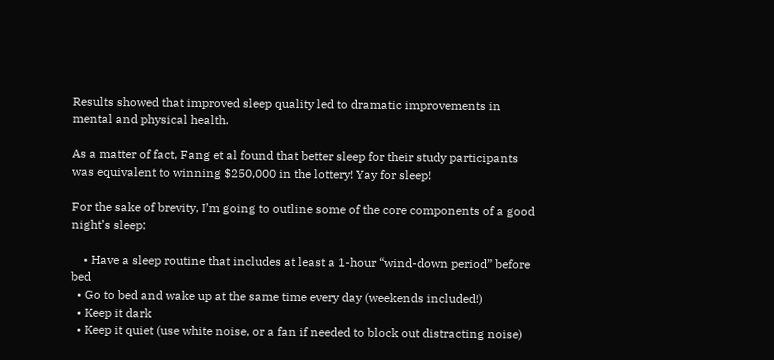Results showed that improved sleep quality led to dramatic improvements in mental and physical health.

As a matter of fact, Fang et al found that better sleep for their study participants was equivalent to winning $250,000 in the lottery! Yay for sleep!

For the sake of brevity, I’m going to outline some of the core components of a good night’s sleep:

    • Have a sleep routine that includes at least a 1-hour “wind-down period” before bed
  • Go to bed and wake up at the same time every day (weekends included!)
  • Keep it dark
  • Keep it quiet (use white noise, or a fan if needed to block out distracting noise)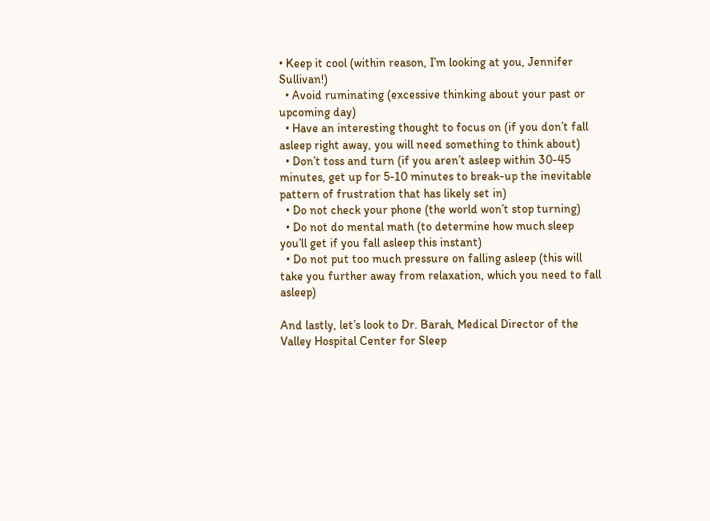• Keep it cool (within reason, I’m looking at you, Jennifer Sullivan!)
  • Avoid ruminating (excessive thinking about your past or upcoming day)
  • Have an interesting thought to focus on (if you don’t fall asleep right away, you will need something to think about)
  • Don’t toss and turn (if you aren’t asleep within 30-45 minutes, get up for 5-10 minutes to break-up the inevitable pattern of frustration that has likely set in)
  • Do not check your phone (the world won’t stop turning)
  • Do not do mental math (to determine how much sleep you’ll get if you fall asleep this instant)
  • Do not put too much pressure on falling asleep (this will take you further away from relaxation, which you need to fall asleep)

And lastly, let’s look to Dr. Barah, Medical Director of the Valley Hospital Center for Sleep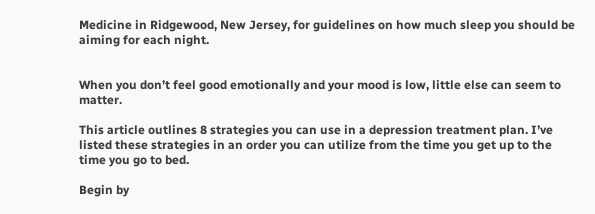Medicine in Ridgewood, New Jersey, for guidelines on how much sleep you should be aiming for each night.


When you don’t feel good emotionally and your mood is low, little else can seem to matter.

This article outlines 8 strategies you can use in a depression treatment plan. I’ve listed these strategies in an order you can utilize from the time you get up to the time you go to bed.

Begin by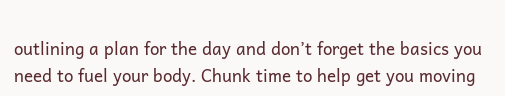outlining a plan for the day and don’t forget the basics you need to fuel your body. Chunk time to help get you moving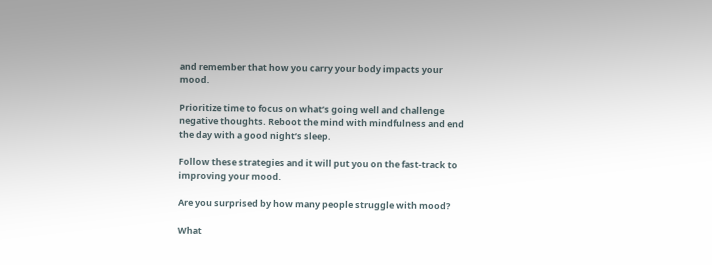and remember that how you carry your body impacts your mood.

Prioritize time to focus on what’s going well and challenge negative thoughts. Reboot the mind with mindfulness and end the day with a good night’s sleep.

Follow these strategies and it will put you on the fast-track to improving your mood.

Are you surprised by how many people struggle with mood?

What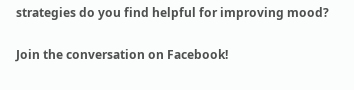strategies do you find helpful for improving mood?

Join the conversation on Facebook!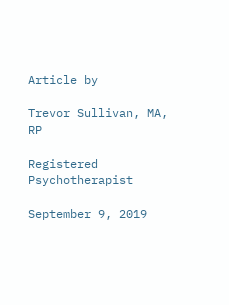Article by

Trevor Sullivan, MA, RP

Registered Psychotherapist

September 9, 2019